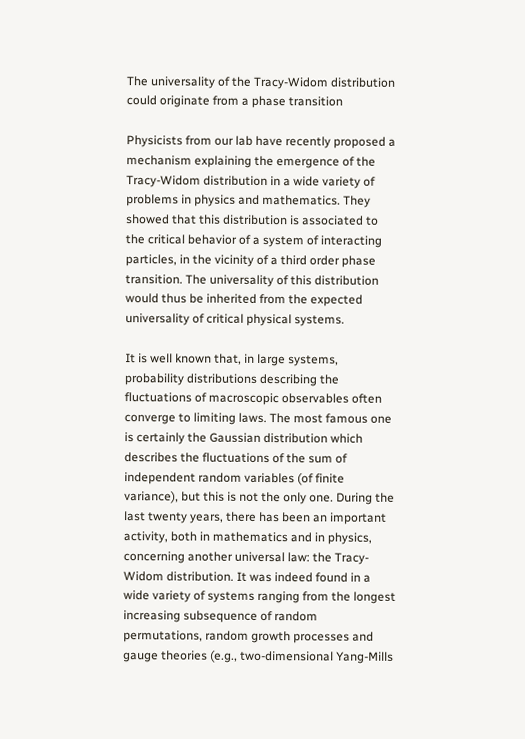The universality of the Tracy-Widom distribution could originate from a phase transition

Physicists from our lab have recently proposed a mechanism explaining the emergence of the Tracy-Widom distribution in a wide variety of problems in physics and mathematics. They showed that this distribution is associated to the critical behavior of a system of interacting particles, in the vicinity of a third order phase transition. The universality of this distribution would thus be inherited from the expected universality of critical physical systems.

It is well known that, in large systems, probability distributions describing the fluctuations of macroscopic observables often converge to limiting laws. The most famous one is certainly the Gaussian distribution which describes the fluctuations of the sum of independent random variables (of finite variance), but this is not the only one. During the last twenty years, there has been an important activity, both in mathematics and in physics, concerning another universal law: the Tracy-Widom distribution. It was indeed found in a wide variety of systems ranging from the longest increasing subsequence of random permutations, random growth processes and gauge theories (e.g., two-dimensional Yang-Mills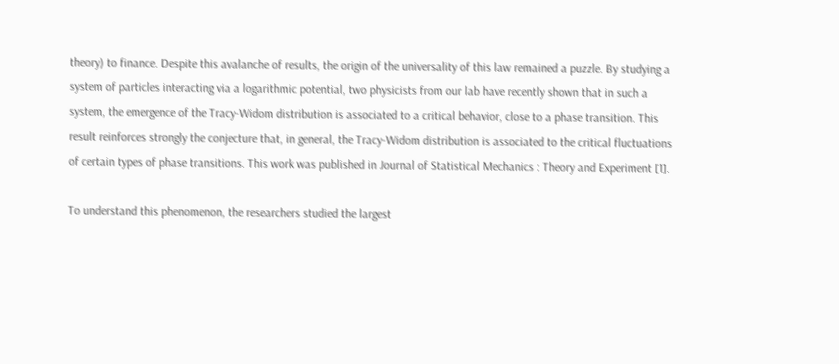theory) to finance. Despite this avalanche of results, the origin of the universality of this law remained a puzzle. By studying a system of particles interacting via a logarithmic potential, two physicists from our lab have recently shown that in such a system, the emergence of the Tracy-Widom distribution is associated to a critical behavior, close to a phase transition. This result reinforces strongly the conjecture that, in general, the Tracy-Widom distribution is associated to the critical fluctuations of certain types of phase transitions. This work was published in Journal of Statistical Mechanics : Theory and Experiment [1].

To understand this phenomenon, the researchers studied the largest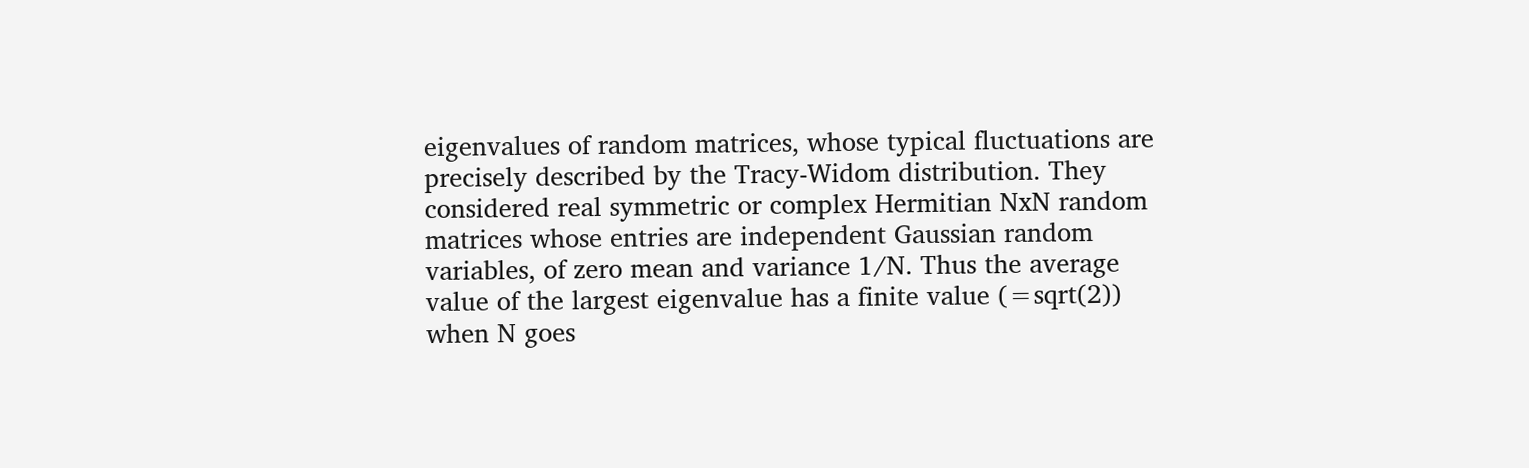eigenvalues of random matrices, whose typical fluctuations are precisely described by the Tracy-Widom distribution. They considered real symmetric or complex Hermitian NxN random matrices whose entries are independent Gaussian random variables, of zero mean and variance 1/N. Thus the average value of the largest eigenvalue has a finite value (=sqrt(2)) when N goes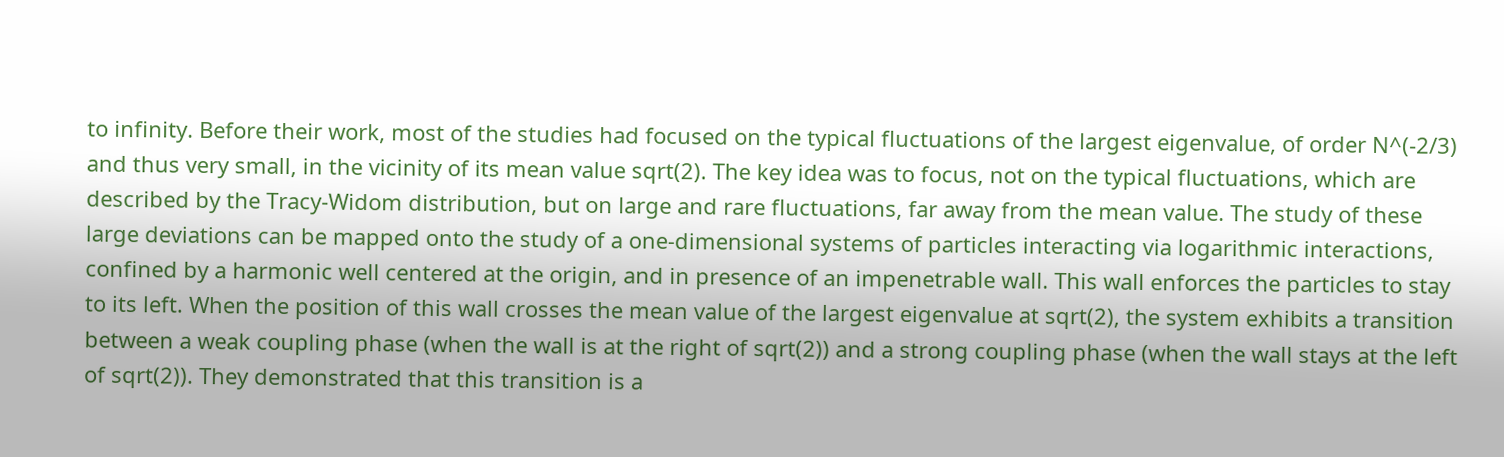to infinity. Before their work, most of the studies had focused on the typical fluctuations of the largest eigenvalue, of order N^(-2/3) and thus very small, in the vicinity of its mean value sqrt(2). The key idea was to focus, not on the typical fluctuations, which are described by the Tracy-Widom distribution, but on large and rare fluctuations, far away from the mean value. The study of these large deviations can be mapped onto the study of a one-dimensional systems of particles interacting via logarithmic interactions, confined by a harmonic well centered at the origin, and in presence of an impenetrable wall. This wall enforces the particles to stay to its left. When the position of this wall crosses the mean value of the largest eigenvalue at sqrt(2), the system exhibits a transition between a weak coupling phase (when the wall is at the right of sqrt(2)) and a strong coupling phase (when the wall stays at the left of sqrt(2)). They demonstrated that this transition is a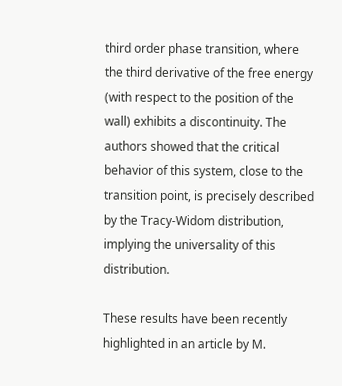third order phase transition, where the third derivative of the free energy (with respect to the position of the wall) exhibits a discontinuity. The authors showed that the critical behavior of this system, close to the transition point, is precisely described by the Tracy-Widom distribution, implying the universality of this distribution.

These results have been recently highlighted in an article by M.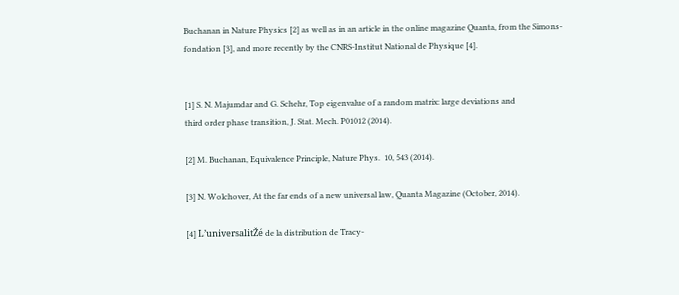Buchanan in Nature Physics [2] as well as in an article in the online magazine Quanta, from the Simons-fondation [3], and more recently by the CNRS-Institut National de Physique [4].


[1] S. N. Majumdar and G. Schehr, Top eigenvalue of a random matrix: large deviations and
third order phase transition, J. Stat. Mech. P01012 (2014).

[2] M. Buchanan, Equivalence Principle, Nature Phys.  10, 543 (2014).

[3] N. Wolchover, At the far ends of a new universal law, Quanta Magazine (October, 2014).

[4] L’universalitŽé de la distribution de Tracy-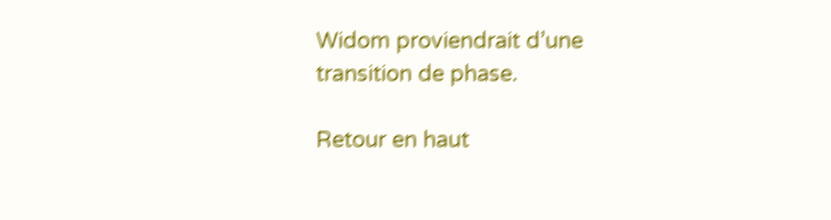Widom proviendrait d’une transition de phase.

Retour en haut